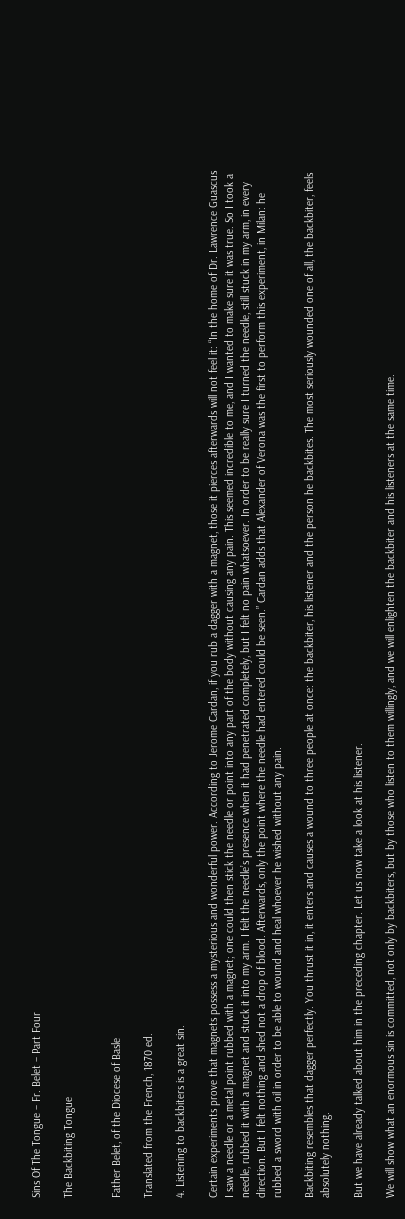Sins Of The Tongue – Fr. Belet – Part Four

The Backbiting Tongue


Father Belet, of the Diocese of Basle

Translated from the French, 1870 ed.

4. Listening to backbiters is a great sin.

Certain experiments prove that magnets possess a mysterious and wonderful power. According to Jerome Cardan, if you rub a dagger with a magnet, those it pierces afterwards will not feel it: “In the home of Dr. Lawrence Guascus I saw a needle or a metal point rubbed with a magnet; one could then stick the needle or point into any part of the body without causing any pain. This seemed incredible to me, and I wanted to make sure it was true. So I took a needle, rubbed it with a magnet and stuck it into my arm. I felt the needle’s presence when it had penetrated completely, but I felt no pain whatsoever. In order to be really sure I turned the needle, still stuck in my arm, in every direction. But I felt nothing and shed not a drop of blood. Afterwards, only the point where the needle had entered could be seen.” Cardan adds that Alexander of Verona was the first to perform this experiment, in Milan: he rubbed a sword with oil in order to be able to wound and heal whoever he wished without any pain.

Backbiting resembles that dagger perfectly. You thrust it in, it enters and causes a wound to three people at once: the backbiter, his listener and the person he backbites. The most seriously wounded one of all, the backbiter, feels absolutely nothing.

But we have already talked about him in the preceding chapter. Let us now take a look at his listener.

We will show what an enormous sin is committed, not only by backbiters, but by those who listen to them willingly, and we will enlighten the backbiter and his listeners at the same time.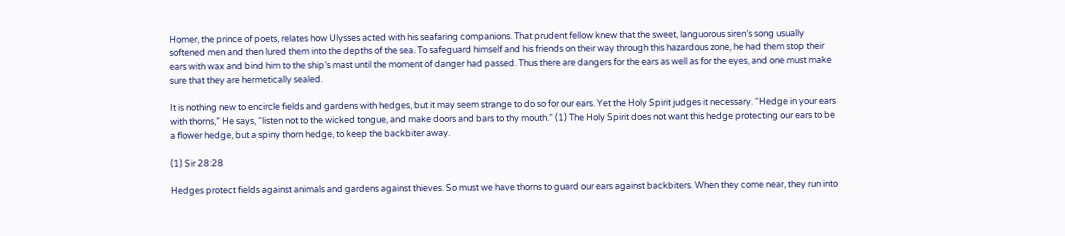Homer, the prince of poets, relates how Ulysses acted with his seafaring companions. That prudent fellow knew that the sweet, languorous siren’s song usually softened men and then lured them into the depths of the sea. To safeguard himself and his friends on their way through this hazardous zone, he had them stop their ears with wax and bind him to the ship’s mast until the moment of danger had passed. Thus there are dangers for the ears as well as for the eyes, and one must make sure that they are hermetically sealed.

It is nothing new to encircle fields and gardens with hedges, but it may seem strange to do so for our ears. Yet the Holy Spirit judges it necessary. “Hedge in your ears with thorns,” He says, “listen not to the wicked tongue, and make doors and bars to thy mouth.” (1) The Holy Spirit does not want this hedge protecting our ears to be a flower hedge, but a spiny thorn hedge, to keep the backbiter away.

(1) Sir 28:28

Hedges protect fields against animals and gardens against thieves. So must we have thorns to guard our ears against backbiters. When they come near, they run into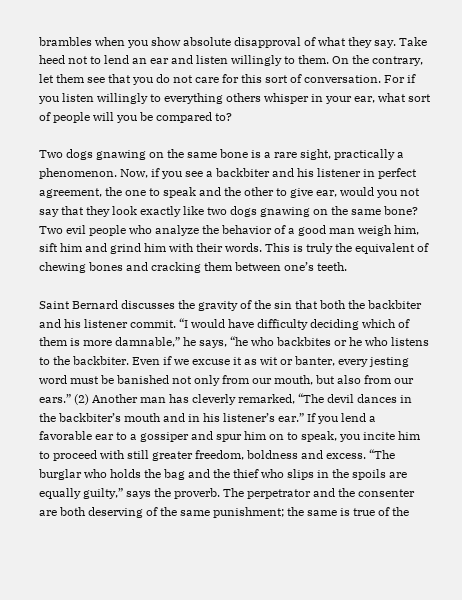brambles when you show absolute disapproval of what they say. Take heed not to lend an ear and listen willingly to them. On the contrary, let them see that you do not care for this sort of conversation. For if you listen willingly to everything others whisper in your ear, what sort of people will you be compared to?

Two dogs gnawing on the same bone is a rare sight, practically a phenomenon. Now, if you see a backbiter and his listener in perfect agreement, the one to speak and the other to give ear, would you not say that they look exactly like two dogs gnawing on the same bone? Two evil people who analyze the behavior of a good man weigh him, sift him and grind him with their words. This is truly the equivalent of chewing bones and cracking them between one’s teeth.

Saint Bernard discusses the gravity of the sin that both the backbiter and his listener commit. “I would have difficulty deciding which of them is more damnable,” he says, “he who backbites or he who listens to the backbiter. Even if we excuse it as wit or banter, every jesting word must be banished not only from our mouth, but also from our ears.” (2) Another man has cleverly remarked, “The devil dances in the backbiter’s mouth and in his listener’s ear.” If you lend a favorable ear to a gossiper and spur him on to speak, you incite him to proceed with still greater freedom, boldness and excess. “The burglar who holds the bag and the thief who slips in the spoils are equally guilty,” says the proverb. The perpetrator and the consenter are both deserving of the same punishment; the same is true of the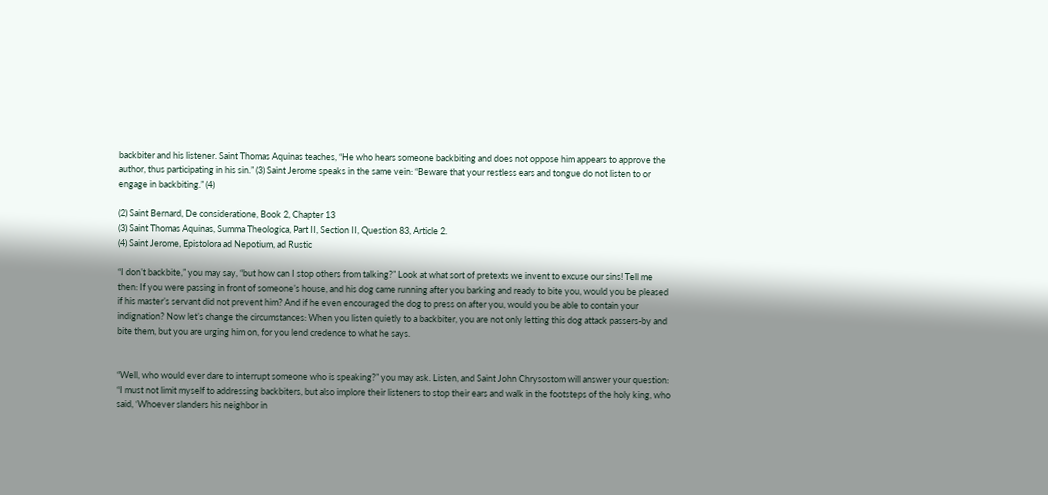backbiter and his listener. Saint Thomas Aquinas teaches, “He who hears someone backbiting and does not oppose him appears to approve the author, thus participating in his sin.” (3) Saint Jerome speaks in the same vein: “Beware that your restless ears and tongue do not listen to or engage in backbiting.” (4)

(2) Saint Bernard, De consideratione, Book 2, Chapter 13
(3) Saint Thomas Aquinas, Summa Theologica, Part II, Section II, Question 83, Article 2.
(4) Saint Jerome, Epistolora ad Nepotium, ad Rustic

“I don’t backbite,” you may say, “but how can I stop others from talking?” Look at what sort of pretexts we invent to excuse our sins! Tell me then: If you were passing in front of someone’s house, and his dog came running after you barking and ready to bite you, would you be pleased if his master’s servant did not prevent him? And if he even encouraged the dog to press on after you, would you be able to contain your indignation? Now let’s change the circumstances: When you listen quietly to a backbiter, you are not only letting this dog attack passers-by and bite them, but you are urging him on, for you lend credence to what he says.


“Well, who would ever dare to interrupt someone who is speaking?” you may ask. Listen, and Saint John Chrysostom will answer your question: “I must not limit myself to addressing backbiters, but also implore their listeners to stop their ears and walk in the footsteps of the holy king, who said, ‘Whoever slanders his neighbor in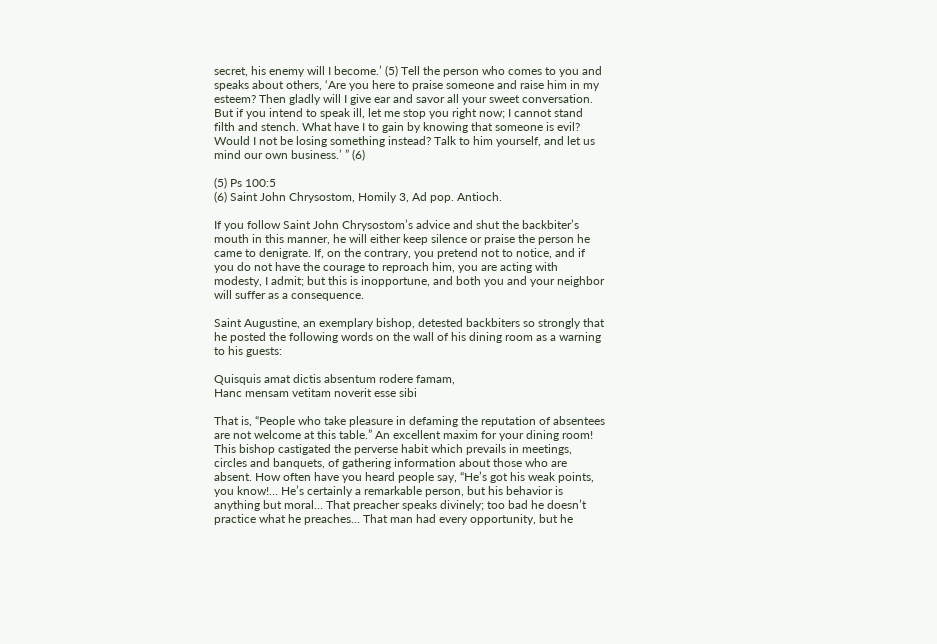secret, his enemy will I become.’ (5) Tell the person who comes to you and speaks about others, ‘Are you here to praise someone and raise him in my esteem? Then gladly will I give ear and savor all your sweet conversation. But if you intend to speak ill, let me stop you right now; I cannot stand filth and stench. What have I to gain by knowing that someone is evil? Would I not be losing something instead? Talk to him yourself, and let us mind our own business.’ ” (6)

(5) Ps 100:5
(6) Saint John Chrysostom, Homily 3, Ad pop. Antioch.

If you follow Saint John Chrysostom’s advice and shut the backbiter’s mouth in this manner, he will either keep silence or praise the person he came to denigrate. If, on the contrary, you pretend not to notice, and if you do not have the courage to reproach him, you are acting with modesty, I admit; but this is inopportune, and both you and your neighbor will suffer as a consequence.

Saint Augustine, an exemplary bishop, detested backbiters so strongly that he posted the following words on the wall of his dining room as a warning to his guests:

Quisquis amat dictis absentum rodere famam,
Hanc mensam vetitam noverit esse sibi

That is, “People who take pleasure in defaming the reputation of absentees are not welcome at this table.” An excellent maxim for your dining room! This bishop castigated the perverse habit which prevails in meetings, circles and banquets, of gathering information about those who are absent. How often have you heard people say, “He’s got his weak points, you know!… He’s certainly a remarkable person, but his behavior is anything but moral… That preacher speaks divinely; too bad he doesn’t practice what he preaches… That man had every opportunity, but he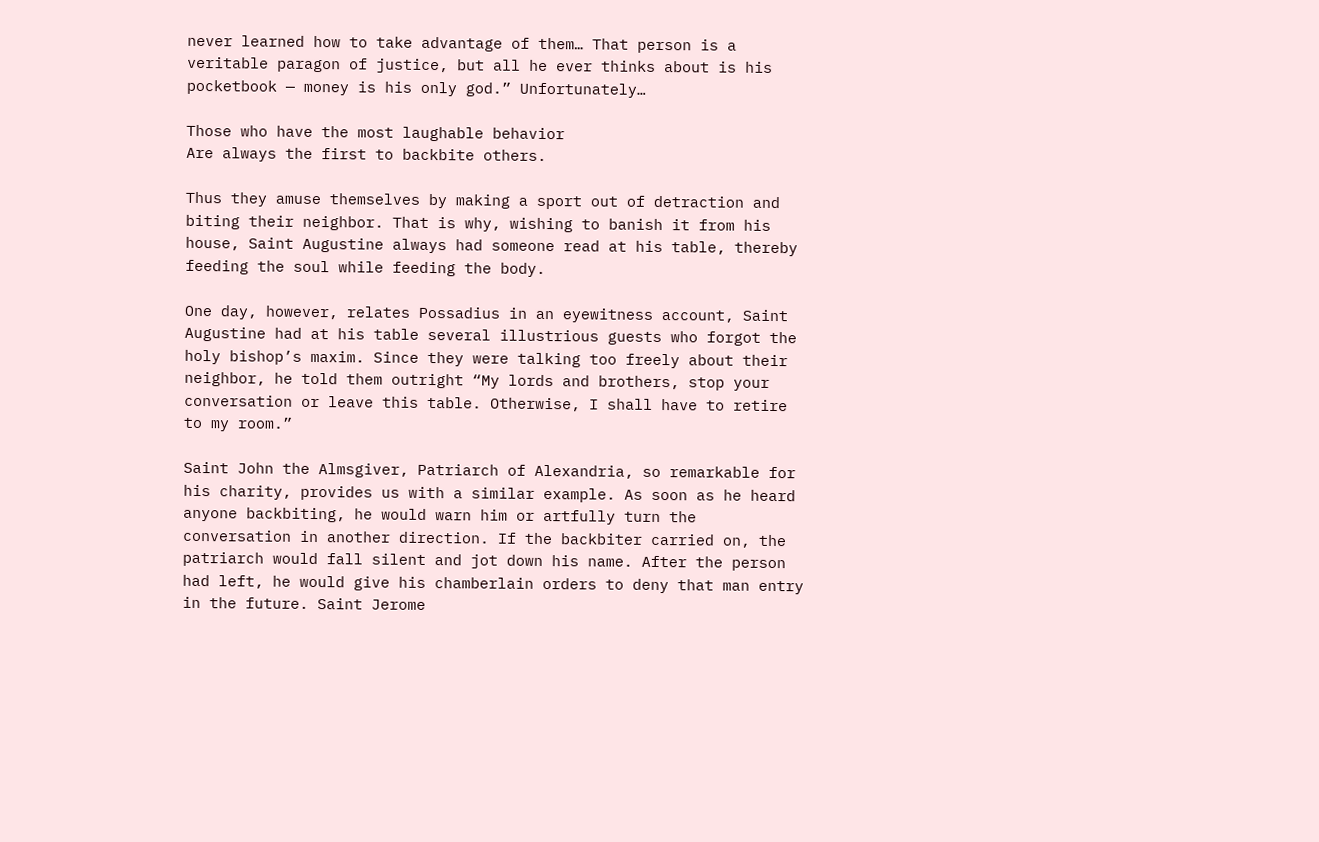never learned how to take advantage of them… That person is a veritable paragon of justice, but all he ever thinks about is his pocketbook — money is his only god.” Unfortunately…

Those who have the most laughable behavior
Are always the first to backbite others.

Thus they amuse themselves by making a sport out of detraction and biting their neighbor. That is why, wishing to banish it from his house, Saint Augustine always had someone read at his table, thereby feeding the soul while feeding the body.

One day, however, relates Possadius in an eyewitness account, Saint Augustine had at his table several illustrious guests who forgot the holy bishop’s maxim. Since they were talking too freely about their neighbor, he told them outright “My lords and brothers, stop your conversation or leave this table. Otherwise, I shall have to retire to my room.”

Saint John the Almsgiver, Patriarch of Alexandria, so remarkable for his charity, provides us with a similar example. As soon as he heard anyone backbiting, he would warn him or artfully turn the conversation in another direction. If the backbiter carried on, the patriarch would fall silent and jot down his name. After the person had left, he would give his chamberlain orders to deny that man entry in the future. Saint Jerome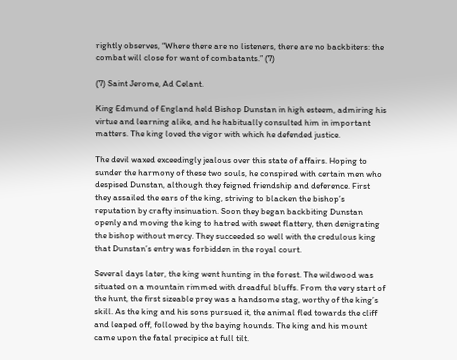rightly observes, “Where there are no listeners, there are no backbiters: the combat will close for want of combatants.” (7)

(7) Saint Jerome, Ad Celant.

King Edmund of England held Bishop Dunstan in high esteem, admiring his virtue and learning alike, and he habitually consulted him in important matters. The king loved the vigor with which he defended justice.

The devil waxed exceedingly jealous over this state of affairs. Hoping to sunder the harmony of these two souls, he conspired with certain men who despised Dunstan, although they feigned friendship and deference. First they assailed the ears of the king, striving to blacken the bishop’s reputation by crafty insinuation. Soon they began backbiting Dunstan openly and moving the king to hatred with sweet flattery, then denigrating the bishop without mercy. They succeeded so well with the credulous king that Dunstan’s entry was forbidden in the royal court.

Several days later, the king went hunting in the forest. The wildwood was situated on a mountain rimmed with dreadful bluffs. From the very start of the hunt, the first sizeable prey was a handsome stag, worthy of the king’s skill. As the king and his sons pursued it, the animal fled towards the cliff and leaped off, followed by the baying hounds. The king and his mount came upon the fatal precipice at full tilt.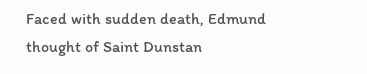Faced with sudden death, Edmund thought of Saint Dunstan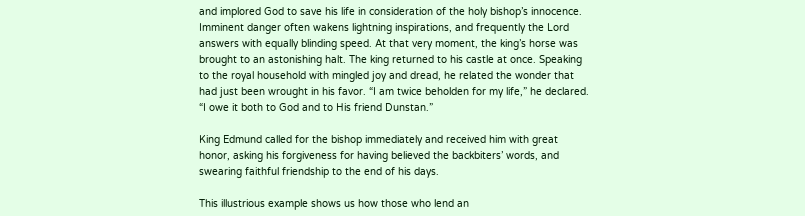and implored God to save his life in consideration of the holy bishop’s innocence. Imminent danger often wakens lightning inspirations, and frequently the Lord answers with equally blinding speed. At that very moment, the king’s horse was brought to an astonishing halt. The king returned to his castle at once. Speaking to the royal household with mingled joy and dread, he related the wonder that had just been wrought in his favor. “I am twice beholden for my life,” he declared. “I owe it both to God and to His friend Dunstan.”

King Edmund called for the bishop immediately and received him with great honor, asking his forgiveness for having believed the backbiters’ words, and swearing faithful friendship to the end of his days.

This illustrious example shows us how those who lend an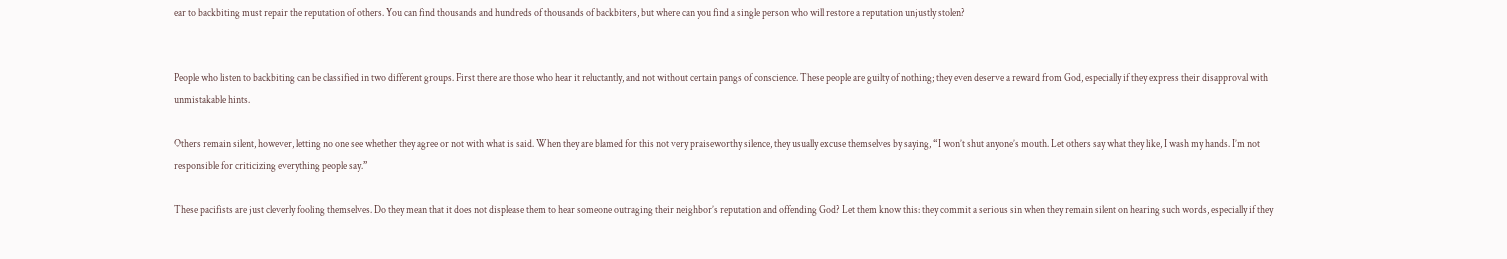ear to backbiting must repair the reputation of others. You can find thousands and hundreds of thousands of backbiters, but where can you find a single person who will restore a reputation unjustly stolen?


People who listen to backbiting can be classified in two different groups. First there are those who hear it reluctantly, and not without certain pangs of conscience. These people are guilty of nothing; they even deserve a reward from God, especially if they express their disapproval with unmistakable hints.

Others remain silent, however, letting no one see whether they agree or not with what is said. When they are blamed for this not very praiseworthy silence, they usually excuse themselves by saying, “I won’t shut anyone’s mouth. Let others say what they like, I wash my hands. I’m not responsible for criticizing everything people say.”

These pacifists are just cleverly fooling themselves. Do they mean that it does not displease them to hear someone outraging their neighbor’s reputation and offending God? Let them know this: they commit a serious sin when they remain silent on hearing such words, especially if they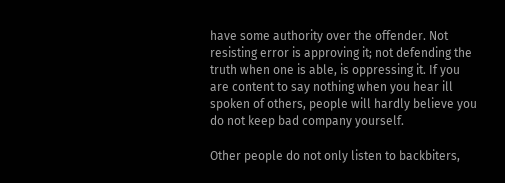have some authority over the offender. Not resisting error is approving it; not defending the truth when one is able, is oppressing it. If you are content to say nothing when you hear ill spoken of others, people will hardly believe you do not keep bad company yourself.

Other people do not only listen to backbiters,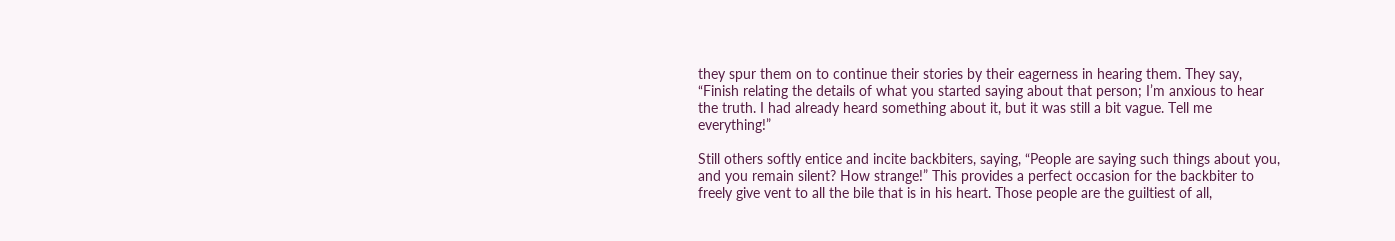they spur them on to continue their stories by their eagerness in hearing them. They say, “Finish relating the details of what you started saying about that person; I’m anxious to hear the truth. I had already heard something about it, but it was still a bit vague. Tell me everything!”

Still others softly entice and incite backbiters, saying, “People are saying such things about you, and you remain silent? How strange!” This provides a perfect occasion for the backbiter to freely give vent to all the bile that is in his heart. Those people are the guiltiest of all,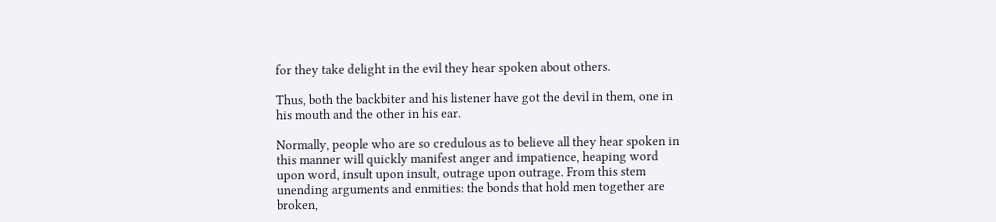for they take delight in the evil they hear spoken about others.

Thus, both the backbiter and his listener have got the devil in them, one in his mouth and the other in his ear.

Normally, people who are so credulous as to believe all they hear spoken in this manner will quickly manifest anger and impatience, heaping word upon word, insult upon insult, outrage upon outrage. From this stem unending arguments and enmities: the bonds that hold men together are broken,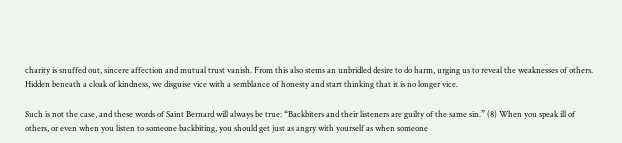charity is snuffed out, sincere affection and mutual trust vanish. From this also stems an unbridled desire to do harm, urging us to reveal the weaknesses of others. Hidden beneath a cloak of kindness, we disguise vice with a semblance of honesty and start thinking that it is no longer vice.

Such is not the case, and these words of Saint Bernard will always be true: “Backbiters and their listeners are guilty of the same sin.” (8) When you speak ill of others, or even when you listen to someone backbiting, you should get just as angry with yourself as when someone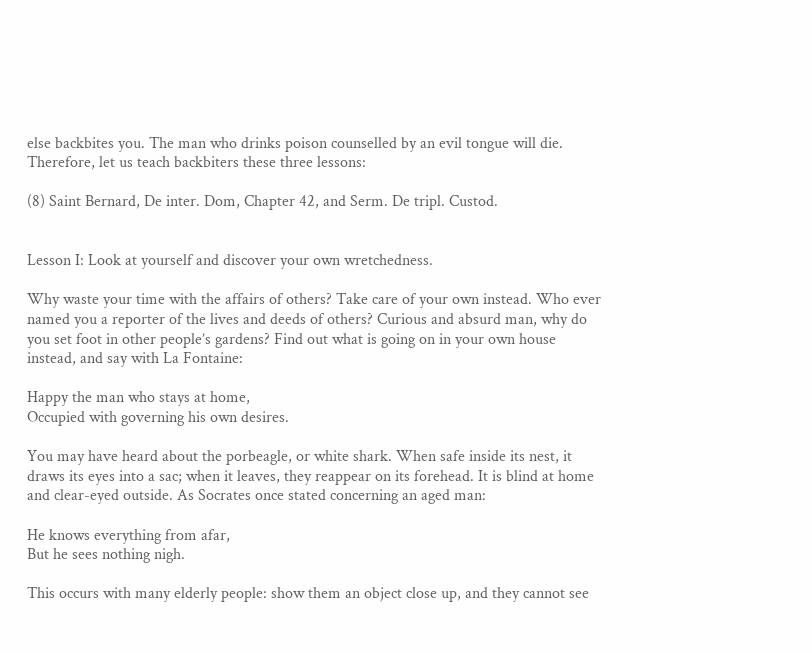else backbites you. The man who drinks poison counselled by an evil tongue will die. Therefore, let us teach backbiters these three lessons:

(8) Saint Bernard, De inter. Dom, Chapter 42, and Serm. De tripl. Custod.


Lesson I: Look at yourself and discover your own wretchedness.

Why waste your time with the affairs of others? Take care of your own instead. Who ever named you a reporter of the lives and deeds of others? Curious and absurd man, why do you set foot in other people’s gardens? Find out what is going on in your own house instead, and say with La Fontaine:

Happy the man who stays at home,
Occupied with governing his own desires.

You may have heard about the porbeagle, or white shark. When safe inside its nest, it draws its eyes into a sac; when it leaves, they reappear on its forehead. It is blind at home and clear-eyed outside. As Socrates once stated concerning an aged man:

He knows everything from afar,
But he sees nothing nigh.

This occurs with many elderly people: show them an object close up, and they cannot see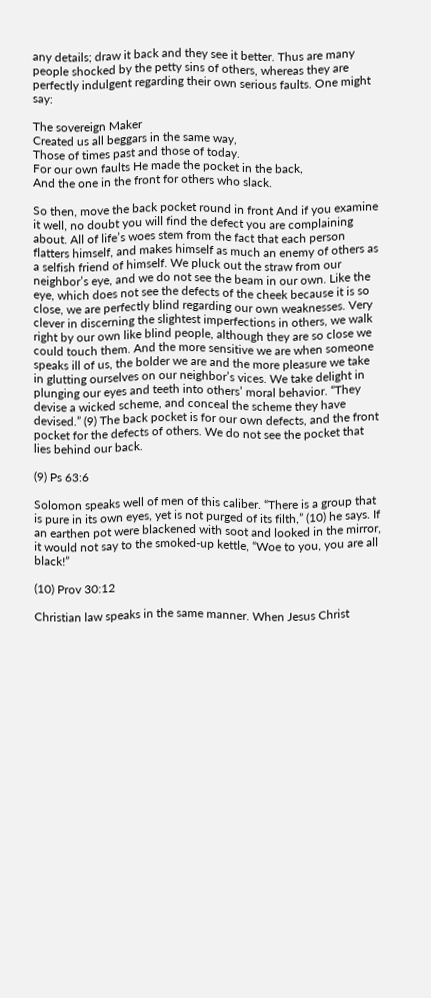any details; draw it back and they see it better. Thus are many people shocked by the petty sins of others, whereas they are perfectly indulgent regarding their own serious faults. One might say:

The sovereign Maker
Created us all beggars in the same way,
Those of times past and those of today.
For our own faults He made the pocket in the back,
And the one in the front for others who slack.

So then, move the back pocket round in front And if you examine it well, no doubt you will find the defect you are complaining about. All of life’s woes stem from the fact that each person flatters himself, and makes himself as much an enemy of others as a selfish friend of himself. We pluck out the straw from our neighbor’s eye, and we do not see the beam in our own. Like the eye, which does not see the defects of the cheek because it is so close, we are perfectly blind regarding our own weaknesses. Very clever in discerning the slightest imperfections in others, we walk right by our own like blind people, although they are so close we could touch them. And the more sensitive we are when someone speaks ill of us, the bolder we are and the more pleasure we take in glutting ourselves on our neighbor’s vices. We take delight in plunging our eyes and teeth into others’ moral behavior. “They devise a wicked scheme, and conceal the scheme they have devised.” (9) The back pocket is for our own defects, and the front pocket for the defects of others. We do not see the pocket that lies behind our back.

(9) Ps 63:6

Solomon speaks well of men of this caliber. “There is a group that is pure in its own eyes, yet is not purged of its filth,” (10) he says. If an earthen pot were blackened with soot and looked in the mirror, it would not say to the smoked-up kettle, “Woe to you, you are all black!”

(10) Prov 30:12

Christian law speaks in the same manner. When Jesus Christ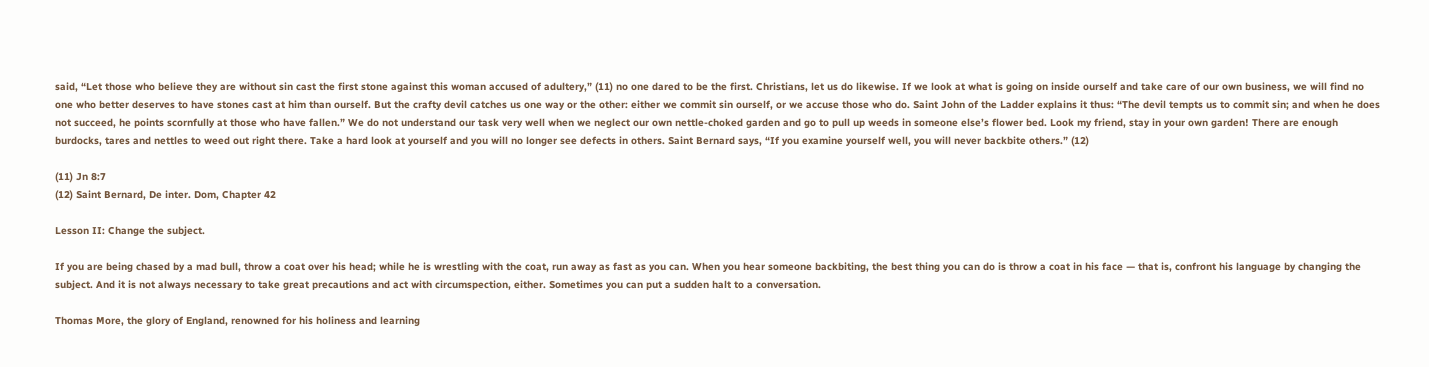said, “Let those who believe they are without sin cast the first stone against this woman accused of adultery,” (11) no one dared to be the first. Christians, let us do likewise. If we look at what is going on inside ourself and take care of our own business, we will find no one who better deserves to have stones cast at him than ourself. But the crafty devil catches us one way or the other: either we commit sin ourself, or we accuse those who do. Saint John of the Ladder explains it thus: “The devil tempts us to commit sin; and when he does not succeed, he points scornfully at those who have fallen.” We do not understand our task very well when we neglect our own nettle-choked garden and go to pull up weeds in someone else’s flower bed. Look my friend, stay in your own garden! There are enough burdocks, tares and nettles to weed out right there. Take a hard look at yourself and you will no longer see defects in others. Saint Bernard says, “If you examine yourself well, you will never backbite others.” (12)

(11) Jn 8:7
(12) Saint Bernard, De inter. Dom, Chapter 42

Lesson II: Change the subject.

If you are being chased by a mad bull, throw a coat over his head; while he is wrestling with the coat, run away as fast as you can. When you hear someone backbiting, the best thing you can do is throw a coat in his face — that is, confront his language by changing the subject. And it is not always necessary to take great precautions and act with circumspection, either. Sometimes you can put a sudden halt to a conversation.

Thomas More, the glory of England, renowned for his holiness and learning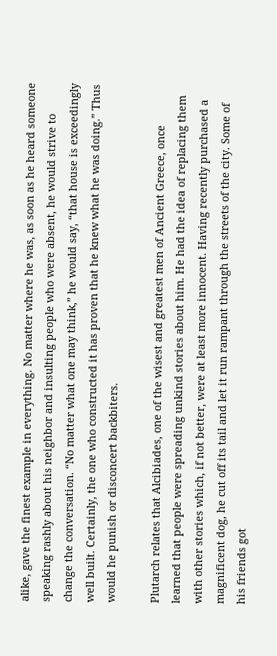alike, gave the finest example in everything. No matter where he was, as soon as he heard someone speaking rashly about his neighbor and insulting people who were absent, he would strive to change the conversation. “No matter what one may think,” he would say, “that house is exceedingly well built. Certainly, the one who constructed it has proven that he knew what he was doing.” Thus would he punish or disconcert backbiters.

Plutarch relates that Alcibiades, one of the wisest and greatest men of Ancient Greece, once learned that people were spreading unkind stories about him. He had the idea of replacing them with other stories which, if not better, were at least more innocent. Having recently purchased a magnificent dog, he cut off its tail and let it run rampant through the streets of the city. Some of his friends got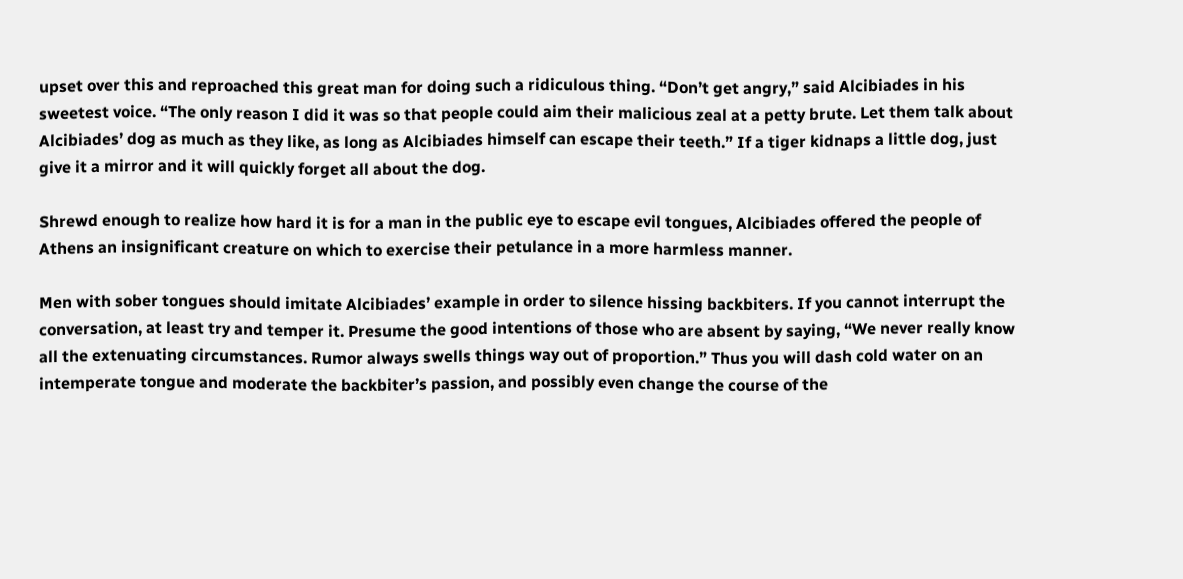upset over this and reproached this great man for doing such a ridiculous thing. “Don’t get angry,” said Alcibiades in his sweetest voice. “The only reason I did it was so that people could aim their malicious zeal at a petty brute. Let them talk about Alcibiades’ dog as much as they like, as long as Alcibiades himself can escape their teeth.” If a tiger kidnaps a little dog, just give it a mirror and it will quickly forget all about the dog.

Shrewd enough to realize how hard it is for a man in the public eye to escape evil tongues, Alcibiades offered the people of Athens an insignificant creature on which to exercise their petulance in a more harmless manner.

Men with sober tongues should imitate Alcibiades’ example in order to silence hissing backbiters. If you cannot interrupt the conversation, at least try and temper it. Presume the good intentions of those who are absent by saying, “We never really know all the extenuating circumstances. Rumor always swells things way out of proportion.” Thus you will dash cold water on an intemperate tongue and moderate the backbiter’s passion, and possibly even change the course of the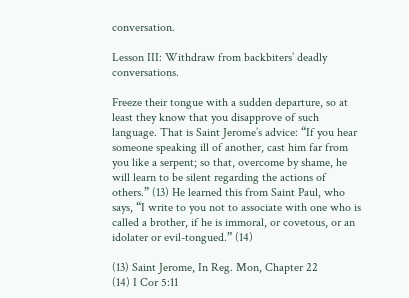conversation.

Lesson III: Withdraw from backbiters’ deadly conversations.

Freeze their tongue with a sudden departure, so at least they know that you disapprove of such language. That is Saint Jerome’s advice: “If you hear someone speaking ill of another, cast him far from you like a serpent; so that, overcome by shame, he will learn to be silent regarding the actions of others.” (13) He learned this from Saint Paul, who says, “I write to you not to associate with one who is called a brother, if he is immoral, or covetous, or an idolater or evil-tongued.” (14)

(13) Saint Jerome, In Reg. Mon, Chapter 22
(14) I Cor 5:11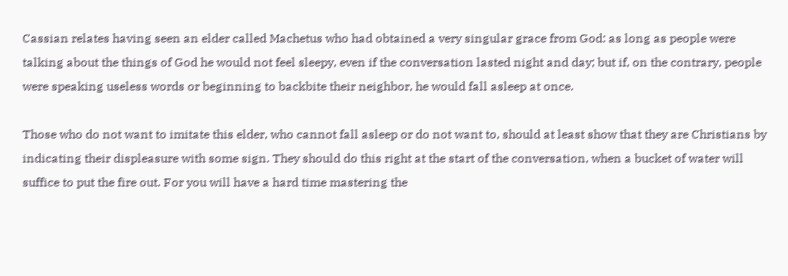Cassian relates having seen an elder called Machetus who had obtained a very singular grace from God: as long as people were talking about the things of God he would not feel sleepy, even if the conversation lasted night and day; but if, on the contrary, people were speaking useless words or beginning to backbite their neighbor, he would fall asleep at once.

Those who do not want to imitate this elder, who cannot fall asleep or do not want to, should at least show that they are Christians by indicating their displeasure with some sign. They should do this right at the start of the conversation, when a bucket of water will suffice to put the fire out. For you will have a hard time mastering the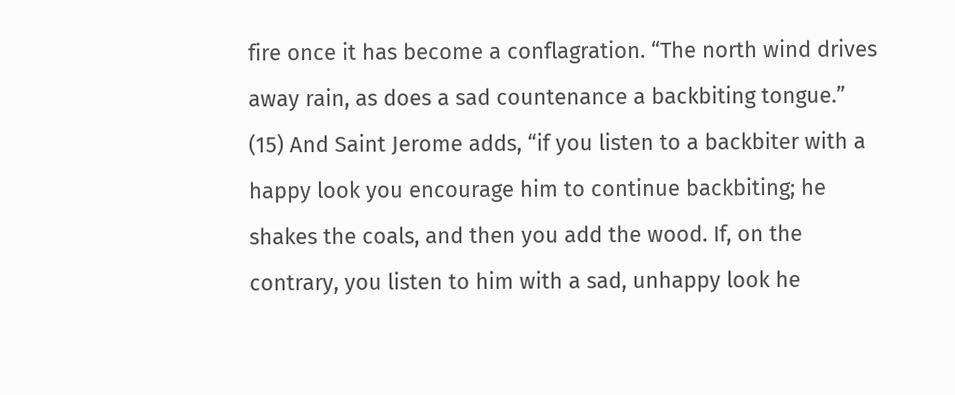fire once it has become a conflagration. “The north wind drives away rain, as does a sad countenance a backbiting tongue.” (15) And Saint Jerome adds, “if you listen to a backbiter with a happy look you encourage him to continue backbiting; he shakes the coals, and then you add the wood. If, on the contrary, you listen to him with a sad, unhappy look he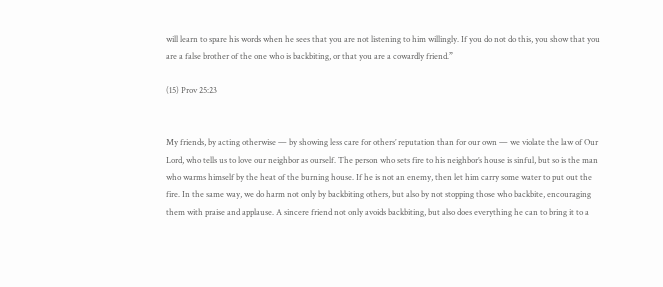will learn to spare his words when he sees that you are not listening to him willingly. If you do not do this, you show that you are a false brother of the one who is backbiting, or that you are a cowardly friend.”

(15) Prov 25:23


My friends, by acting otherwise — by showing less care for others’ reputation than for our own — we violate the law of Our Lord, who tells us to love our neighbor as ourself. The person who sets fire to his neighbor’s house is sinful, but so is the man who warms himself by the heat of the burning house. If he is not an enemy, then let him carry some water to put out the fire. In the same way, we do harm not only by backbiting others, but also by not stopping those who backbite, encouraging them with praise and applause. A sincere friend not only avoids backbiting, but also does everything he can to bring it to a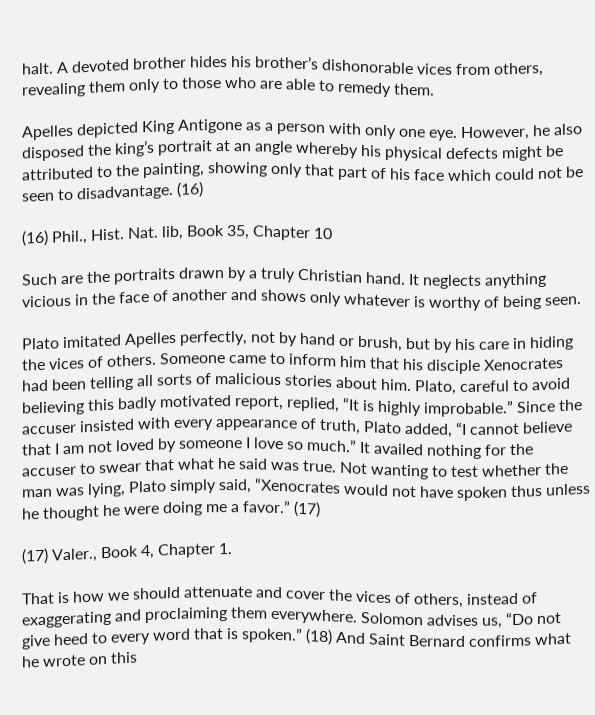halt. A devoted brother hides his brother’s dishonorable vices from others, revealing them only to those who are able to remedy them.

Apelles depicted King Antigone as a person with only one eye. However, he also disposed the king’s portrait at an angle whereby his physical defects might be attributed to the painting, showing only that part of his face which could not be seen to disadvantage. (16)

(16) Phil., Hist. Nat. lib, Book 35, Chapter 10

Such are the portraits drawn by a truly Christian hand. It neglects anything vicious in the face of another and shows only whatever is worthy of being seen.

Plato imitated Apelles perfectly, not by hand or brush, but by his care in hiding the vices of others. Someone came to inform him that his disciple Xenocrates had been telling all sorts of malicious stories about him. Plato, careful to avoid believing this badly motivated report, replied, “It is highly improbable.” Since the accuser insisted with every appearance of truth, Plato added, “I cannot believe that I am not loved by someone I love so much.” It availed nothing for the accuser to swear that what he said was true. Not wanting to test whether the man was lying, Plato simply said, “Xenocrates would not have spoken thus unless he thought he were doing me a favor.” (17)

(17) Valer., Book 4, Chapter 1.

That is how we should attenuate and cover the vices of others, instead of exaggerating and proclaiming them everywhere. Solomon advises us, “Do not give heed to every word that is spoken.” (18) And Saint Bernard confirms what he wrote on this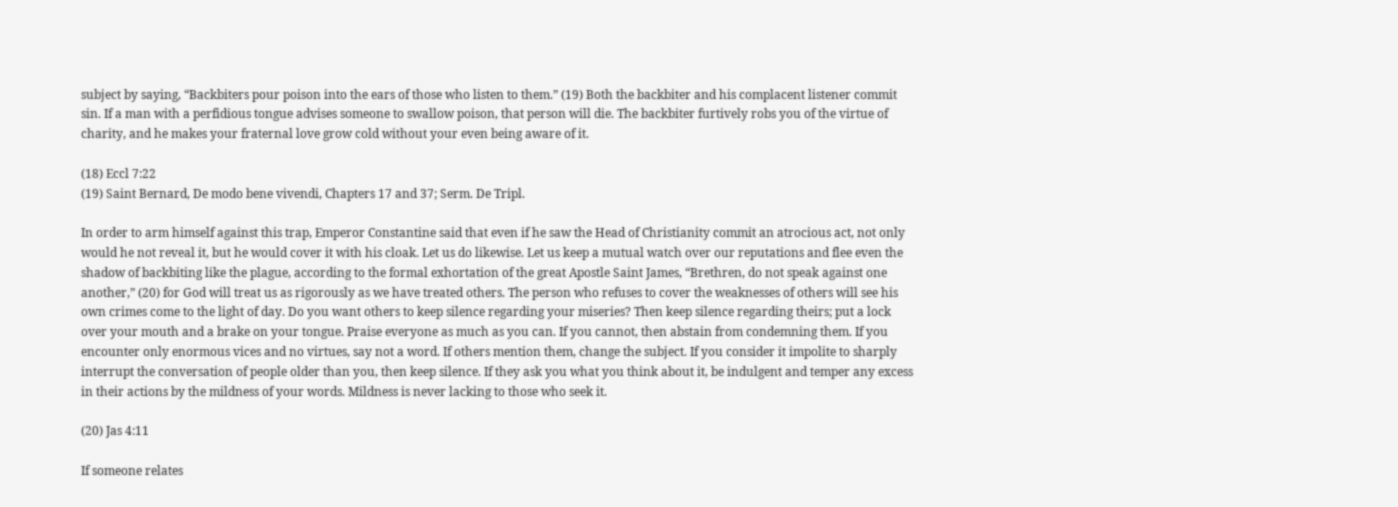subject by saying, “Backbiters pour poison into the ears of those who listen to them.” (19) Both the backbiter and his complacent listener commit sin. If a man with a perfidious tongue advises someone to swallow poison, that person will die. The backbiter furtively robs you of the virtue of charity, and he makes your fraternal love grow cold without your even being aware of it.

(18) Eccl 7:22
(19) Saint Bernard, De modo bene vivendi, Chapters 17 and 37; Serm. De Tripl.

In order to arm himself against this trap, Emperor Constantine said that even if he saw the Head of Christianity commit an atrocious act, not only would he not reveal it, but he would cover it with his cloak. Let us do likewise. Let us keep a mutual watch over our reputations and flee even the shadow of backbiting like the plague, according to the formal exhortation of the great Apostle Saint James, “Brethren, do not speak against one another,” (20) for God will treat us as rigorously as we have treated others. The person who refuses to cover the weaknesses of others will see his own crimes come to the light of day. Do you want others to keep silence regarding your miseries? Then keep silence regarding theirs; put a lock over your mouth and a brake on your tongue. Praise everyone as much as you can. If you cannot, then abstain from condemning them. If you encounter only enormous vices and no virtues, say not a word. If others mention them, change the subject. If you consider it impolite to sharply interrupt the conversation of people older than you, then keep silence. If they ask you what you think about it, be indulgent and temper any excess in their actions by the mildness of your words. Mildness is never lacking to those who seek it.

(20) Jas 4:11

If someone relates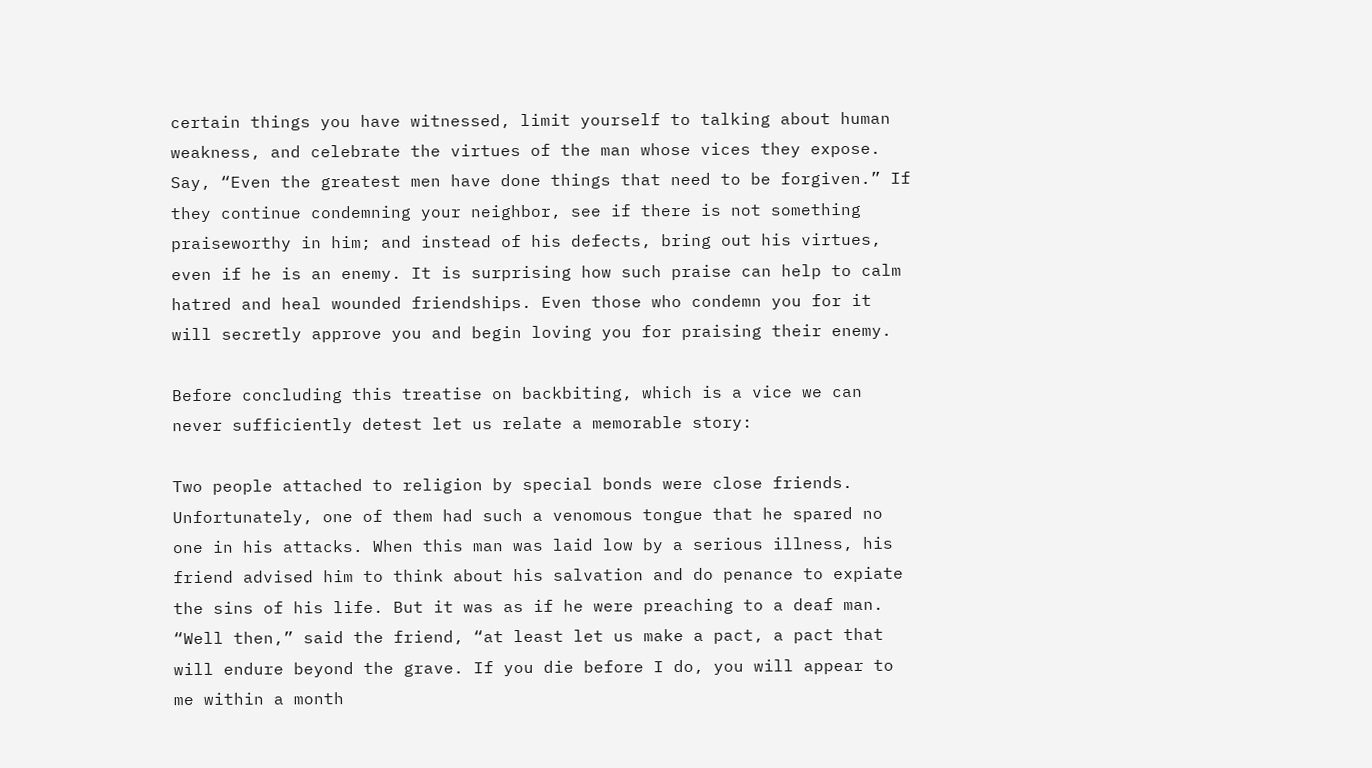certain things you have witnessed, limit yourself to talking about human weakness, and celebrate the virtues of the man whose vices they expose. Say, “Even the greatest men have done things that need to be forgiven.” If they continue condemning your neighbor, see if there is not something praiseworthy in him; and instead of his defects, bring out his virtues, even if he is an enemy. It is surprising how such praise can help to calm hatred and heal wounded friendships. Even those who condemn you for it will secretly approve you and begin loving you for praising their enemy.

Before concluding this treatise on backbiting, which is a vice we can never sufficiently detest let us relate a memorable story:

Two people attached to religion by special bonds were close friends. Unfortunately, one of them had such a venomous tongue that he spared no one in his attacks. When this man was laid low by a serious illness, his friend advised him to think about his salvation and do penance to expiate the sins of his life. But it was as if he were preaching to a deaf man. “Well then,” said the friend, “at least let us make a pact, a pact that will endure beyond the grave. If you die before I do, you will appear to me within a month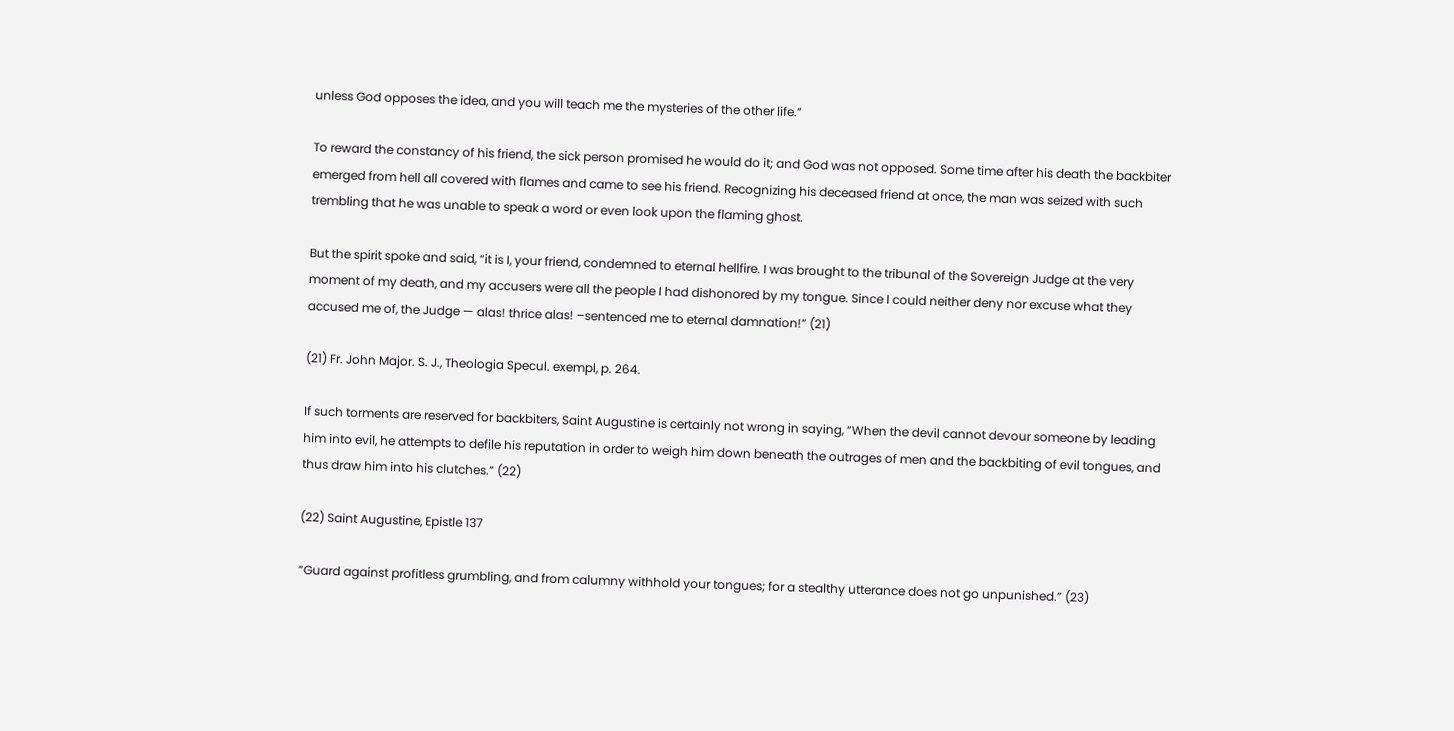unless God opposes the idea, and you will teach me the mysteries of the other life.”

To reward the constancy of his friend, the sick person promised he would do it; and God was not opposed. Some time after his death the backbiter emerged from hell all covered with flames and came to see his friend. Recognizing his deceased friend at once, the man was seized with such trembling that he was unable to speak a word or even look upon the flaming ghost.

But the spirit spoke and said, “it is I, your friend, condemned to eternal hellfire. I was brought to the tribunal of the Sovereign Judge at the very moment of my death, and my accusers were all the people I had dishonored by my tongue. Since I could neither deny nor excuse what they accused me of, the Judge — alas! thrice alas! –sentenced me to eternal damnation!” (21)

(21) Fr. John Major. S. J., Theologia Specul. exempl, p. 264.

If such torments are reserved for backbiters, Saint Augustine is certainly not wrong in saying, “When the devil cannot devour someone by leading him into evil, he attempts to defile his reputation in order to weigh him down beneath the outrages of men and the backbiting of evil tongues, and thus draw him into his clutches.” (22)

(22) Saint Augustine, Epistle 137

“Guard against profitless grumbling, and from calumny withhold your tongues; for a stealthy utterance does not go unpunished.” (23)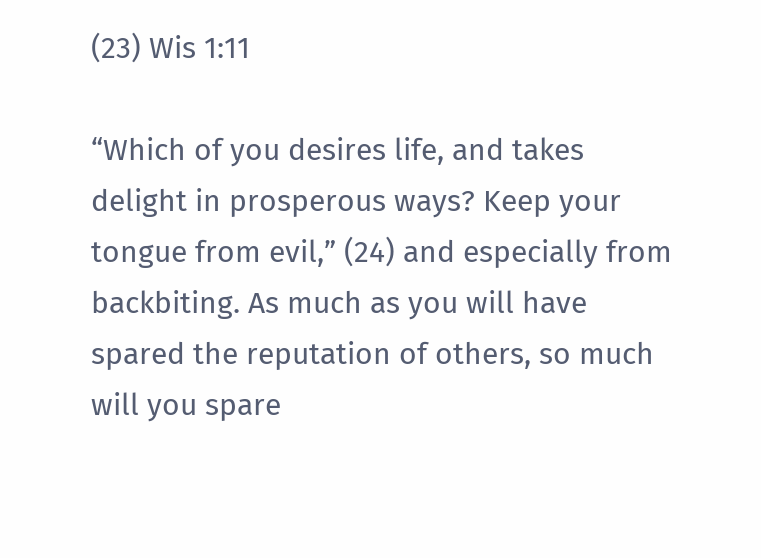(23) Wis 1:11

“Which of you desires life, and takes delight in prosperous ways? Keep your tongue from evil,” (24) and especially from backbiting. As much as you will have spared the reputation of others, so much will you spare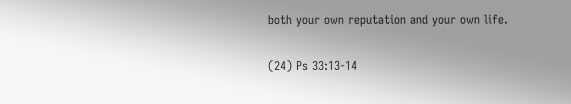both your own reputation and your own life.

(24) Ps 33:13-14